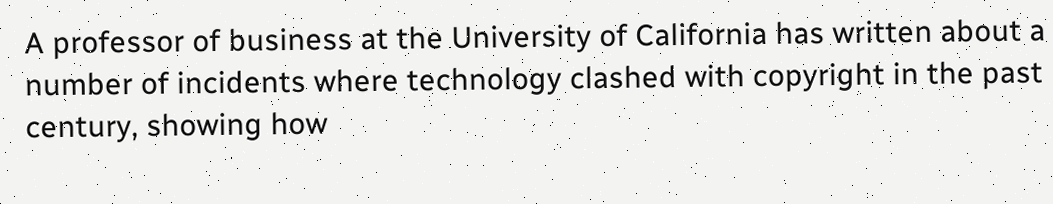A professor of business at the University of California has written about a number of incidents where technology clashed with copyright in the past century, showing how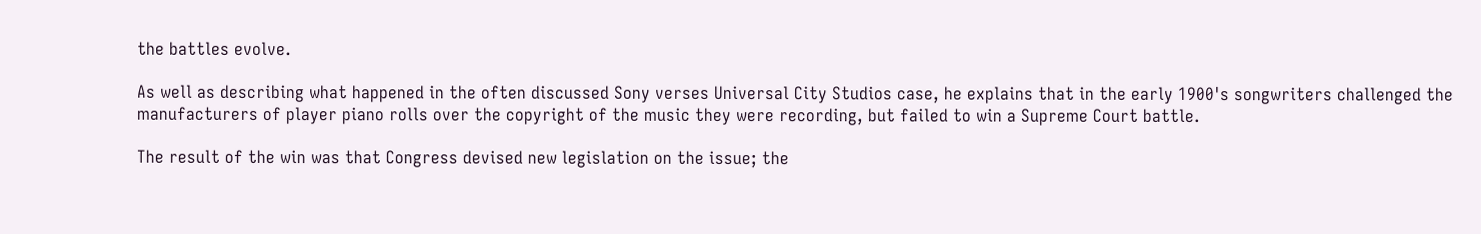the battles evolve.

As well as describing what happened in the often discussed Sony verses Universal City Studios case, he explains that in the early 1900's songwriters challenged the manufacturers of player piano rolls over the copyright of the music they were recording, but failed to win a Supreme Court battle.

The result of the win was that Congress devised new legislation on the issue; the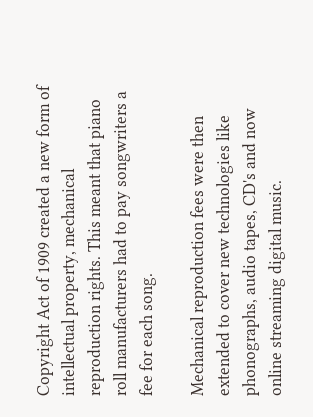Copyright Act of 1909 created a new form of intellectual property, mechanical reproduction rights. This meant that piano roll manufacturers had to pay songwriters a fee for each song.

Mechanical reproduction fees were then extended to cover new technologies like phonographs, audio tapes, CD's and now online streaming digital music.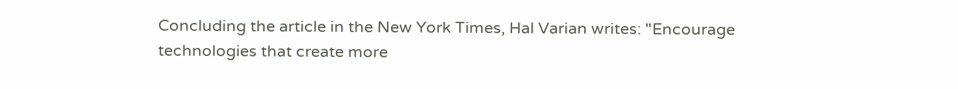Concluding the article in the New York Times, Hal Varian writes: "Encourage technologies that create more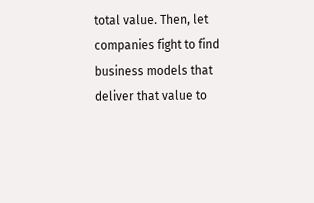total value. Then, let companies fight to find business models that deliver that value to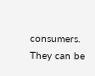consumers. They can be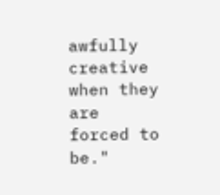awfully creative when they are forced to be."